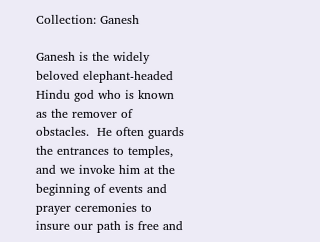Collection: Ganesh

Ganesh is the widely beloved elephant-headed Hindu god who is known as the remover of obstacles.  He often guards the entrances to temples, and we invoke him at the beginning of events and prayer ceremonies to insure our path is free and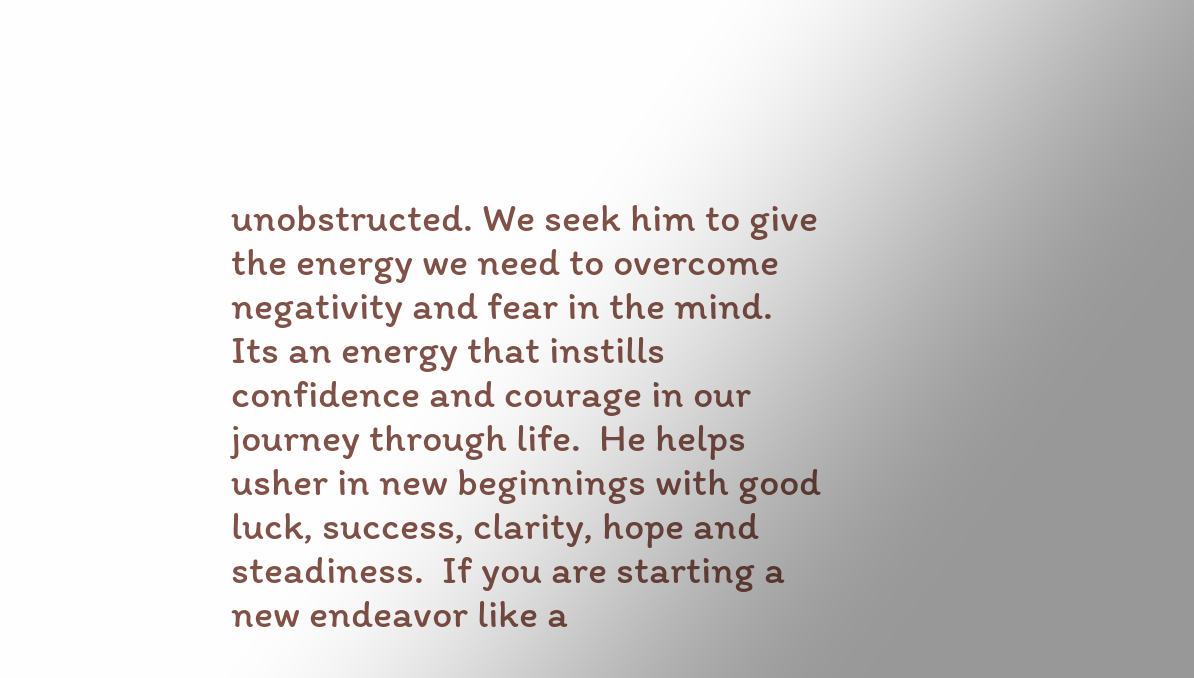unobstructed. We seek him to give the energy we need to overcome negativity and fear in the mind.  Its an energy that instills confidence and courage in our journey through life.  He helps usher in new beginnings with good luck, success, clarity, hope and steadiness.  If you are starting a new endeavor like a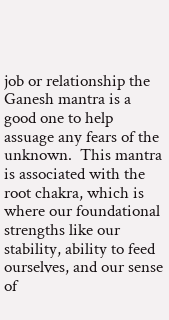job or relationship the Ganesh mantra is a good one to help assuage any fears of the unknown.  This mantra is associated with the root chakra, which is where our foundational strengths like our stability, ability to feed ourselves, and our sense of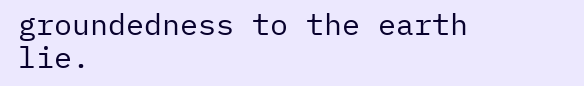groundedness to the earth lie.